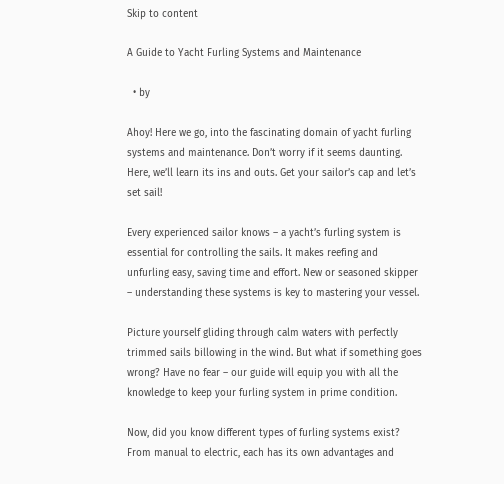Skip to content

A Guide to Yacht Furling Systems and Maintenance

  • by

Ahoy! Here we go, into the fascinating domain of yacht furling systems and maintenance. Don’t worry if it seems daunting. Here, we’ll learn its ins and outs. Get your sailor’s cap and let’s set sail!

Every experienced sailor knows – a yacht’s furling system is essential for controlling the sails. It makes reefing and unfurling easy, saving time and effort. New or seasoned skipper – understanding these systems is key to mastering your vessel.

Picture yourself gliding through calm waters with perfectly trimmed sails billowing in the wind. But what if something goes wrong? Have no fear – our guide will equip you with all the knowledge to keep your furling system in prime condition.

Now, did you know different types of furling systems exist? From manual to electric, each has its own advantages and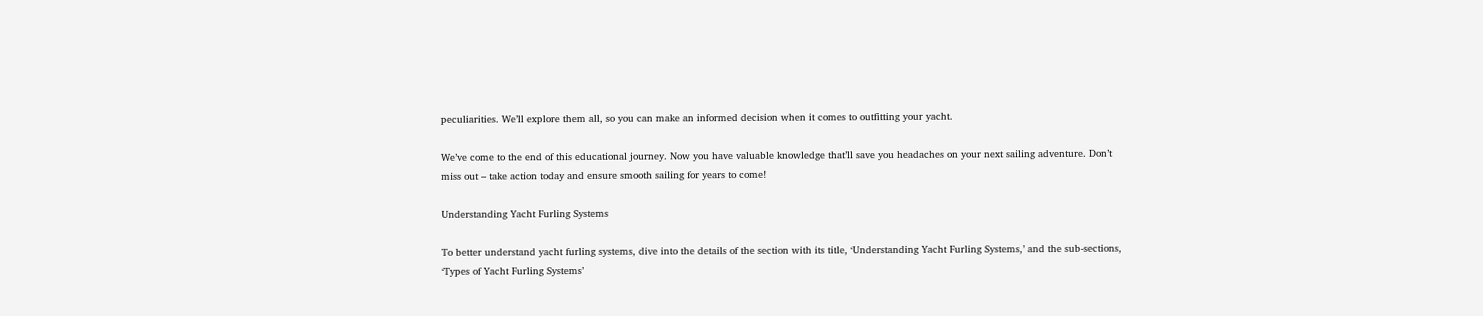peculiarities. We’ll explore them all, so you can make an informed decision when it comes to outfitting your yacht.

We’ve come to the end of this educational journey. Now you have valuable knowledge that’ll save you headaches on your next sailing adventure. Don’t miss out – take action today and ensure smooth sailing for years to come!

Understanding Yacht Furling Systems

To better understand yacht furling systems, dive into the details of the section with its title, ‘Understanding Yacht Furling Systems,’ and the sub-sections, ‘Types of Yacht Furling Systems’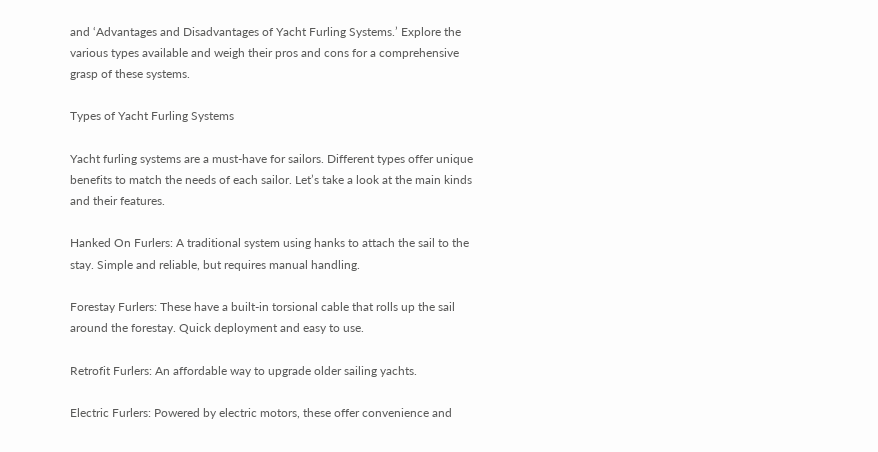and ‘Advantages and Disadvantages of Yacht Furling Systems.’ Explore the various types available and weigh their pros and cons for a comprehensive grasp of these systems.

Types of Yacht Furling Systems

Yacht furling systems are a must-have for sailors. Different types offer unique benefits to match the needs of each sailor. Let’s take a look at the main kinds and their features.

Hanked On Furlers: A traditional system using hanks to attach the sail to the stay. Simple and reliable, but requires manual handling.

Forestay Furlers: These have a built-in torsional cable that rolls up the sail around the forestay. Quick deployment and easy to use.

Retrofit Furlers: An affordable way to upgrade older sailing yachts.

Electric Furlers: Powered by electric motors, these offer convenience and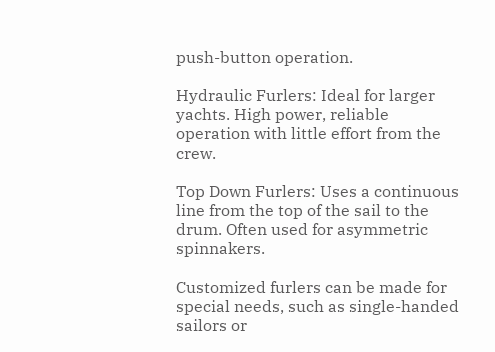push-button operation.

Hydraulic Furlers: Ideal for larger yachts. High power, reliable operation with little effort from the crew.

Top Down Furlers: Uses a continuous line from the top of the sail to the drum. Often used for asymmetric spinnakers.

Customized furlers can be made for special needs, such as single-handed sailors or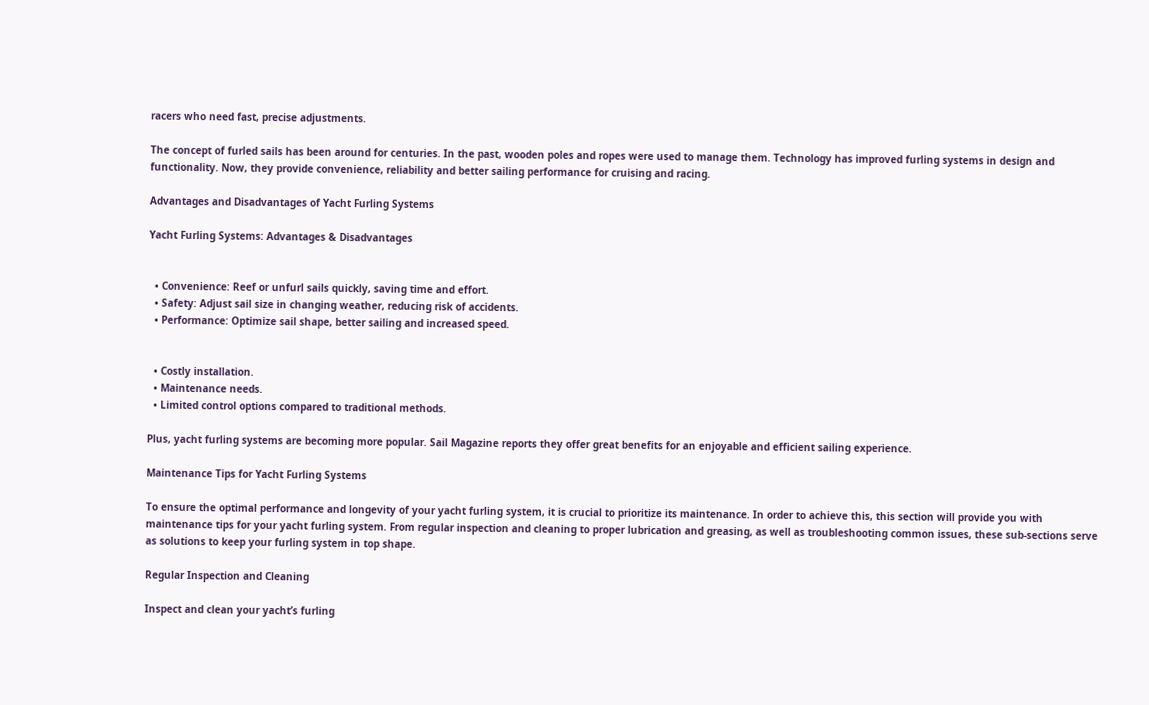racers who need fast, precise adjustments.

The concept of furled sails has been around for centuries. In the past, wooden poles and ropes were used to manage them. Technology has improved furling systems in design and functionality. Now, they provide convenience, reliability and better sailing performance for cruising and racing.

Advantages and Disadvantages of Yacht Furling Systems

Yacht Furling Systems: Advantages & Disadvantages


  • Convenience: Reef or unfurl sails quickly, saving time and effort.
  • Safety: Adjust sail size in changing weather, reducing risk of accidents.
  • Performance: Optimize sail shape, better sailing and increased speed.


  • Costly installation.
  • Maintenance needs.
  • Limited control options compared to traditional methods.

Plus, yacht furling systems are becoming more popular. Sail Magazine reports they offer great benefits for an enjoyable and efficient sailing experience.

Maintenance Tips for Yacht Furling Systems

To ensure the optimal performance and longevity of your yacht furling system, it is crucial to prioritize its maintenance. In order to achieve this, this section will provide you with maintenance tips for your yacht furling system. From regular inspection and cleaning to proper lubrication and greasing, as well as troubleshooting common issues, these sub-sections serve as solutions to keep your furling system in top shape.

Regular Inspection and Cleaning

Inspect and clean your yacht’s furling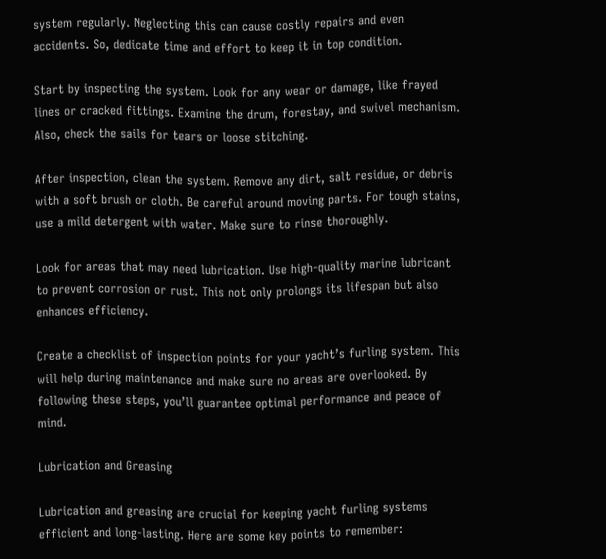system regularly. Neglecting this can cause costly repairs and even accidents. So, dedicate time and effort to keep it in top condition.

Start by inspecting the system. Look for any wear or damage, like frayed lines or cracked fittings. Examine the drum, forestay, and swivel mechanism. Also, check the sails for tears or loose stitching.

After inspection, clean the system. Remove any dirt, salt residue, or debris with a soft brush or cloth. Be careful around moving parts. For tough stains, use a mild detergent with water. Make sure to rinse thoroughly.

Look for areas that may need lubrication. Use high-quality marine lubricant to prevent corrosion or rust. This not only prolongs its lifespan but also enhances efficiency.

Create a checklist of inspection points for your yacht’s furling system. This will help during maintenance and make sure no areas are overlooked. By following these steps, you’ll guarantee optimal performance and peace of mind.

Lubrication and Greasing

Lubrication and greasing are crucial for keeping yacht furling systems efficient and long-lasting. Here are some key points to remember: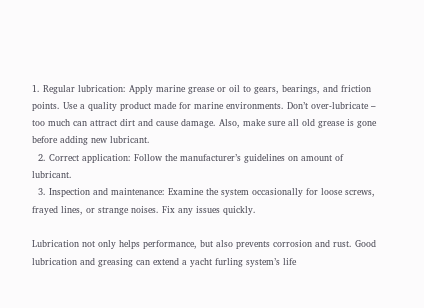1. Regular lubrication: Apply marine grease or oil to gears, bearings, and friction points. Use a quality product made for marine environments. Don’t over-lubricate – too much can attract dirt and cause damage. Also, make sure all old grease is gone before adding new lubricant.
  2. Correct application: Follow the manufacturer’s guidelines on amount of lubricant.
  3. Inspection and maintenance: Examine the system occasionally for loose screws, frayed lines, or strange noises. Fix any issues quickly.

Lubrication not only helps performance, but also prevents corrosion and rust. Good lubrication and greasing can extend a yacht furling system’s life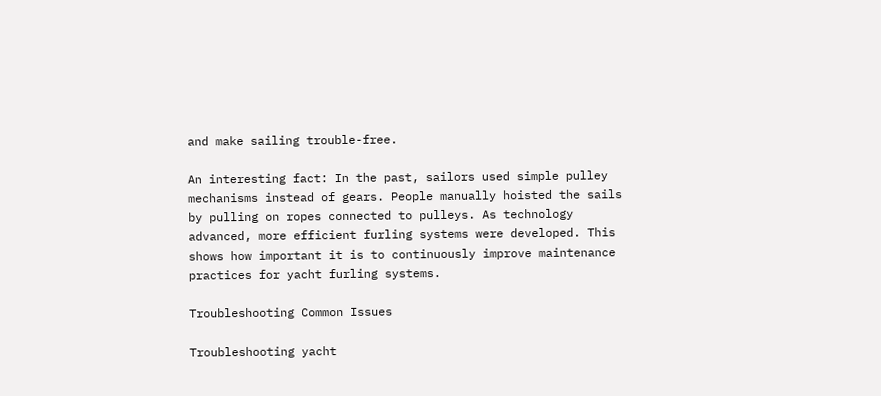and make sailing trouble-free.

An interesting fact: In the past, sailors used simple pulley mechanisms instead of gears. People manually hoisted the sails by pulling on ropes connected to pulleys. As technology advanced, more efficient furling systems were developed. This shows how important it is to continuously improve maintenance practices for yacht furling systems.

Troubleshooting Common Issues

Troubleshooting yacht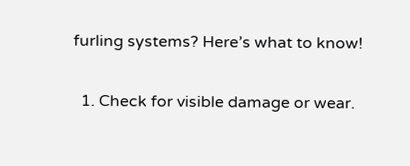furling systems? Here’s what to know!

  1. Check for visible damage or wear.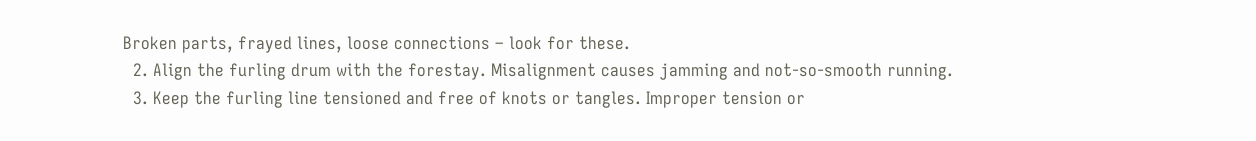Broken parts, frayed lines, loose connections – look for these.
  2. Align the furling drum with the forestay. Misalignment causes jamming and not-so-smooth running.
  3. Keep the furling line tensioned and free of knots or tangles. Improper tension or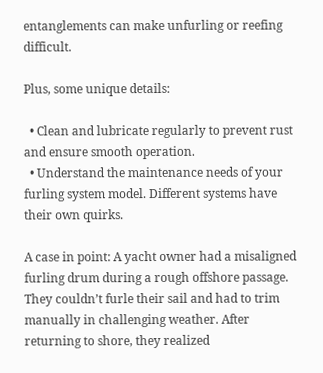entanglements can make unfurling or reefing difficult.

Plus, some unique details:

  • Clean and lubricate regularly to prevent rust and ensure smooth operation.
  • Understand the maintenance needs of your furling system model. Different systems have their own quirks.

A case in point: A yacht owner had a misaligned furling drum during a rough offshore passage. They couldn’t furle their sail and had to trim manually in challenging weather. After returning to shore, they realized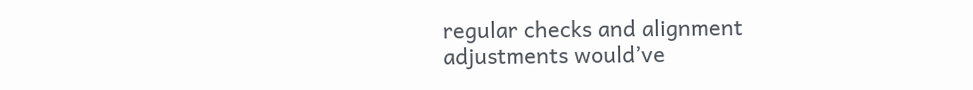regular checks and alignment adjustments would’ve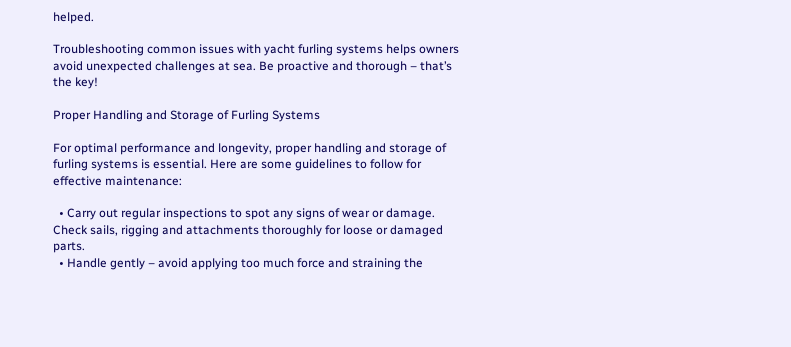helped.

Troubleshooting common issues with yacht furling systems helps owners avoid unexpected challenges at sea. Be proactive and thorough – that’s the key!

Proper Handling and Storage of Furling Systems

For optimal performance and longevity, proper handling and storage of furling systems is essential. Here are some guidelines to follow for effective maintenance:

  • Carry out regular inspections to spot any signs of wear or damage. Check sails, rigging and attachments thoroughly for loose or damaged parts.
  • Handle gently – avoid applying too much force and straining the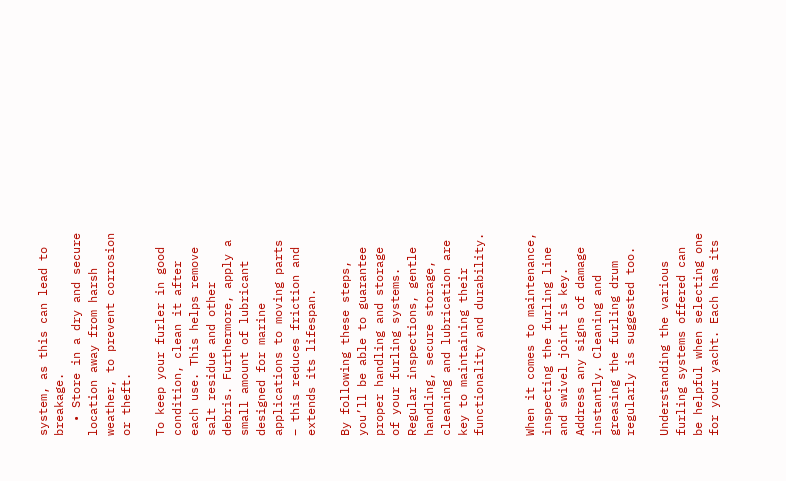system, as this can lead to breakage.
  • Store in a dry and secure location away from harsh weather, to prevent corrosion or theft.

To keep your furler in good condition, clean it after each use. This helps remove salt residue and other debris. Furthermore, apply a small amount of lubricant designed for marine applications to moving parts – this reduces friction and extends its lifespan.

By following these steps, you’ll be able to guarantee proper handling and storage of your furling systems. Regular inspections, gentle handling, secure storage, cleaning and lubrication are key to maintaining their functionality and durability.


When it comes to maintenance, inspecting the furling line and swivel joint is key. Address any signs of damage instantly. Cleaning and greasing the furling drum regularly is suggested too.

Understanding the various furling systems offered can be helpful when selecting one for your yacht. Each has its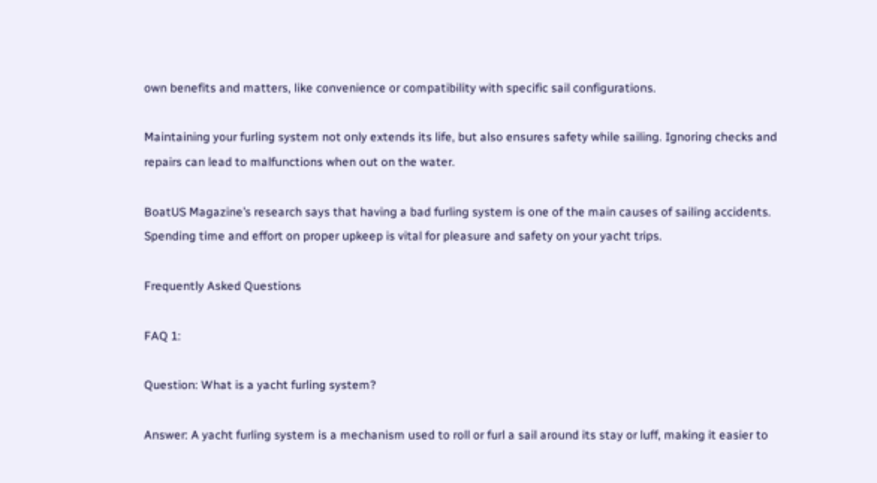own benefits and matters, like convenience or compatibility with specific sail configurations.

Maintaining your furling system not only extends its life, but also ensures safety while sailing. Ignoring checks and repairs can lead to malfunctions when out on the water.

BoatUS Magazine’s research says that having a bad furling system is one of the main causes of sailing accidents. Spending time and effort on proper upkeep is vital for pleasure and safety on your yacht trips.

Frequently Asked Questions

FAQ 1:

Question: What is a yacht furling system?

Answer: A yacht furling system is a mechanism used to roll or furl a sail around its stay or luff, making it easier to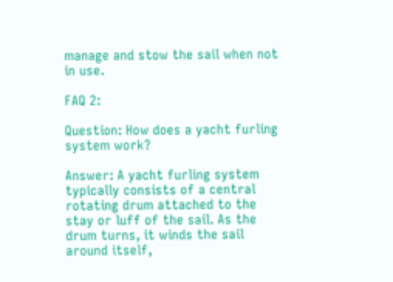manage and stow the sail when not in use.

FAQ 2:

Question: How does a yacht furling system work?

Answer: A yacht furling system typically consists of a central rotating drum attached to the stay or luff of the sail. As the drum turns, it winds the sail around itself,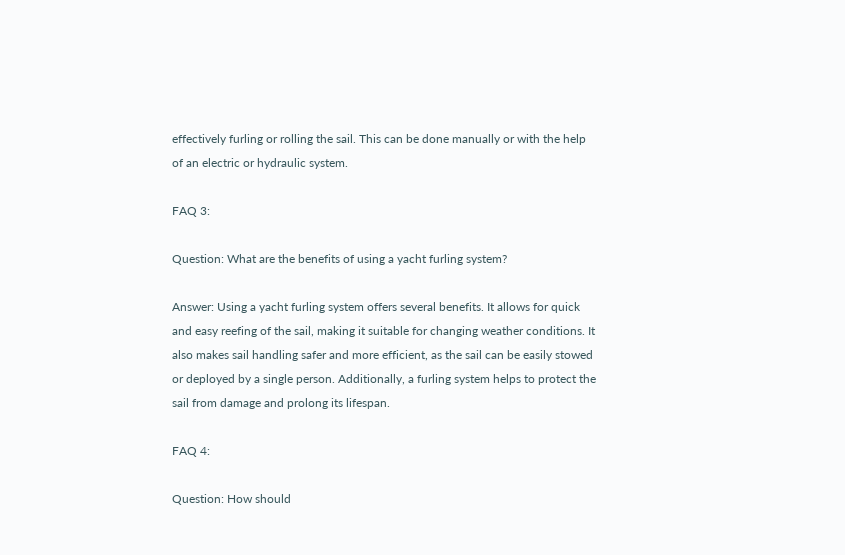effectively furling or rolling the sail. This can be done manually or with the help of an electric or hydraulic system.

FAQ 3:

Question: What are the benefits of using a yacht furling system?

Answer: Using a yacht furling system offers several benefits. It allows for quick and easy reefing of the sail, making it suitable for changing weather conditions. It also makes sail handling safer and more efficient, as the sail can be easily stowed or deployed by a single person. Additionally, a furling system helps to protect the sail from damage and prolong its lifespan.

FAQ 4:

Question: How should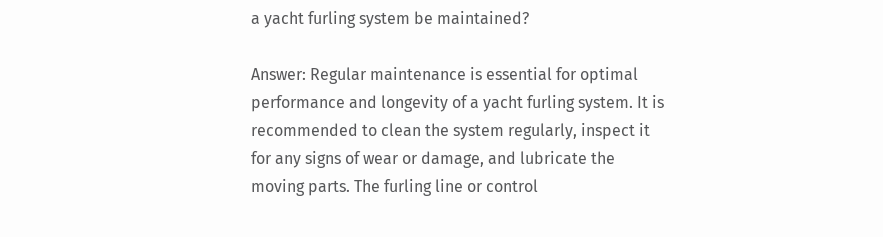a yacht furling system be maintained?

Answer: Regular maintenance is essential for optimal performance and longevity of a yacht furling system. It is recommended to clean the system regularly, inspect it for any signs of wear or damage, and lubricate the moving parts. The furling line or control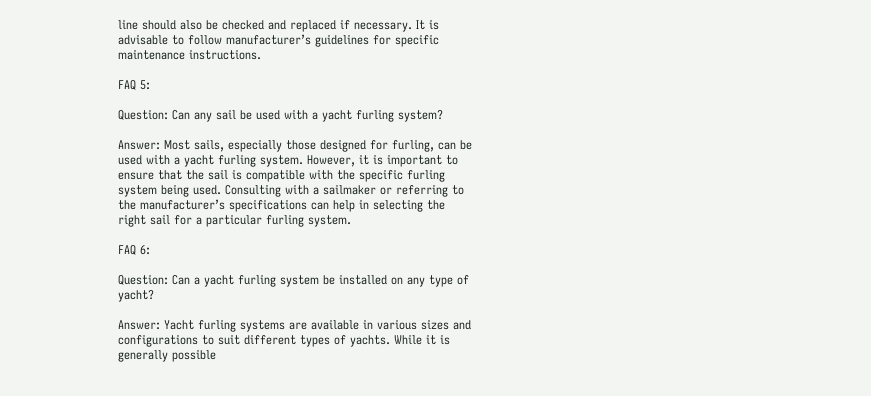line should also be checked and replaced if necessary. It is advisable to follow manufacturer’s guidelines for specific maintenance instructions.

FAQ 5:

Question: Can any sail be used with a yacht furling system?

Answer: Most sails, especially those designed for furling, can be used with a yacht furling system. However, it is important to ensure that the sail is compatible with the specific furling system being used. Consulting with a sailmaker or referring to the manufacturer’s specifications can help in selecting the right sail for a particular furling system.

FAQ 6:

Question: Can a yacht furling system be installed on any type of yacht?

Answer: Yacht furling systems are available in various sizes and configurations to suit different types of yachts. While it is generally possible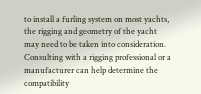to install a furling system on most yachts, the rigging and geometry of the yacht may need to be taken into consideration. Consulting with a rigging professional or a manufacturer can help determine the compatibility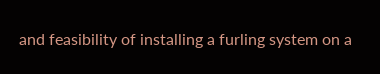and feasibility of installing a furling system on a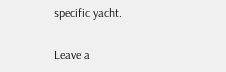specific yacht.

Leave a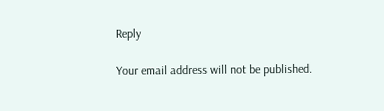Reply

Your email address will not be published.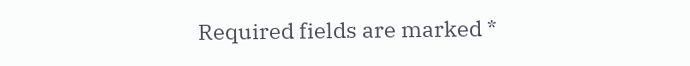Required fields are marked *